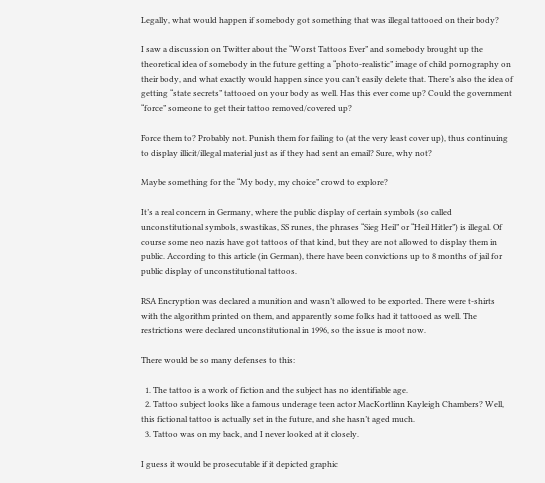Legally, what would happen if somebody got something that was illegal tattooed on their body?

I saw a discussion on Twitter about the “Worst Tattoos Ever” and somebody brought up the theoretical idea of somebody in the future getting a “photo-realistic” image of child pornography on their body, and what exactly would happen since you can’t easily delete that. There’s also the idea of getting “state secrets” tattooed on your body as well. Has this ever come up? Could the government “force” someone to get their tattoo removed/covered up?

Force them to? Probably not. Punish them for failing to (at the very least cover up), thus continuing to display illicit/illegal material just as if they had sent an email? Sure, why not?

Maybe something for the “My body, my choice” crowd to explore?

It’s a real concern in Germany, where the public display of certain symbols (so called unconstitutional symbols, swastikas, SS runes, the phrases “Sieg Heil” or “Heil Hitler”) is illegal. Of course some neo nazis have got tattoos of that kind, but they are not allowed to display them in public. According to this article (in German), there have been convictions up to 8 months of jail for public display of unconstitutional tattoos.

RSA Encryption was declared a munition and wasn’t allowed to be exported. There were t-shirts with the algorithm printed on them, and apparently some folks had it tattooed as well. The restrictions were declared unconstitutional in 1996, so the issue is moot now.

There would be so many defenses to this:

  1. The tattoo is a work of fiction and the subject has no identifiable age.
  2. Tattoo subject looks like a famous underage teen actor MacKortlinn Kayleigh Chambers? Well, this fictional tattoo is actually set in the future, and she hasn’t aged much.
  3. Tattoo was on my back, and I never looked at it closely.

I guess it would be prosecutable if it depicted graphic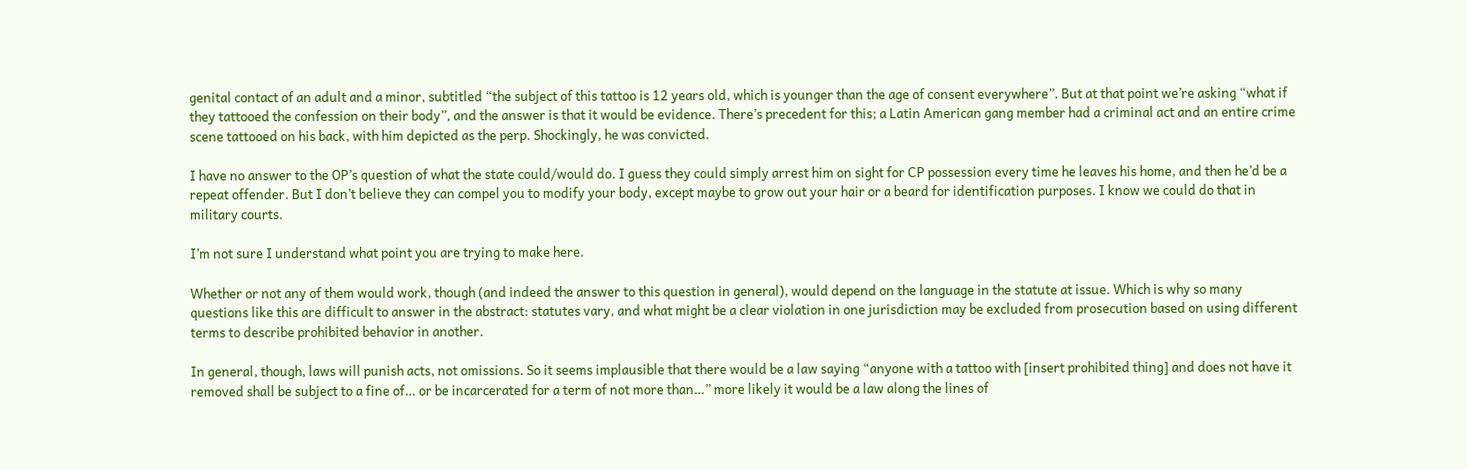genital contact of an adult and a minor, subtitled “the subject of this tattoo is 12 years old, which is younger than the age of consent everywhere”. But at that point we’re asking “what if they tattooed the confession on their body”, and the answer is that it would be evidence. There’s precedent for this; a Latin American gang member had a criminal act and an entire crime scene tattooed on his back, with him depicted as the perp. Shockingly, he was convicted.

I have no answer to the OP’s question of what the state could/would do. I guess they could simply arrest him on sight for CP possession every time he leaves his home, and then he’d be a repeat offender. But I don’t believe they can compel you to modify your body, except maybe to grow out your hair or a beard for identification purposes. I know we could do that in military courts.

I’m not sure I understand what point you are trying to make here.

Whether or not any of them would work, though (and indeed the answer to this question in general), would depend on the language in the statute at issue. Which is why so many questions like this are difficult to answer in the abstract: statutes vary, and what might be a clear violation in one jurisdiction may be excluded from prosecution based on using different terms to describe prohibited behavior in another.

In general, though, laws will punish acts, not omissions. So it seems implausible that there would be a law saying “anyone with a tattoo with [insert prohibited thing] and does not have it removed shall be subject to a fine of… or be incarcerated for a term of not more than…” more likely it would be a law along the lines of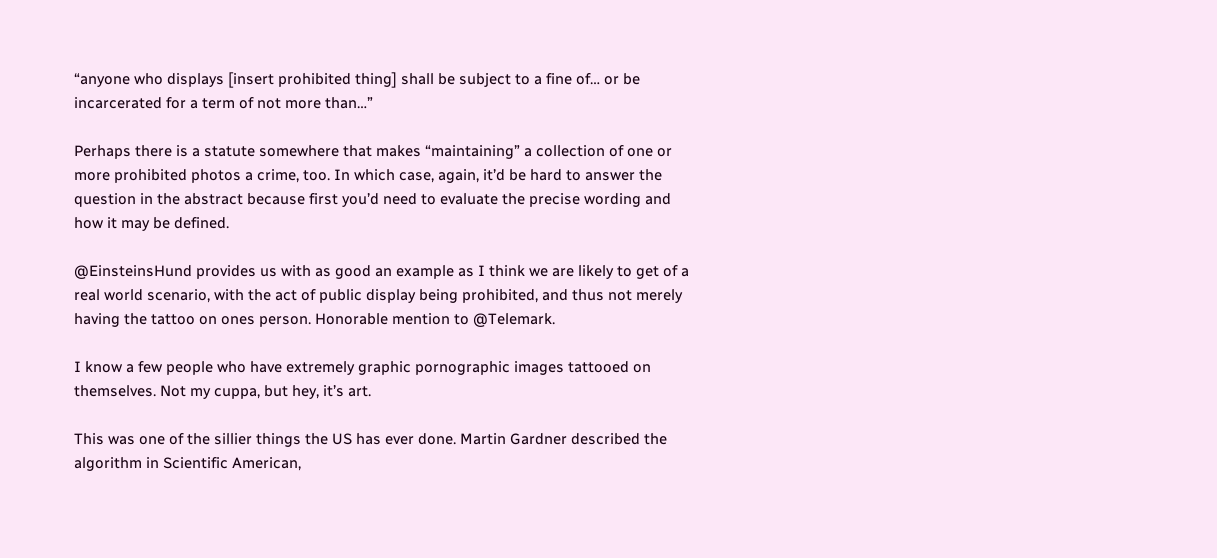“anyone who displays [insert prohibited thing] shall be subject to a fine of… or be incarcerated for a term of not more than…”

Perhaps there is a statute somewhere that makes “maintaining” a collection of one or more prohibited photos a crime, too. In which case, again, it’d be hard to answer the question in the abstract because first you’d need to evaluate the precise wording and how it may be defined.

@EinsteinsHund provides us with as good an example as I think we are likely to get of a real world scenario, with the act of public display being prohibited, and thus not merely having the tattoo on ones person. Honorable mention to @Telemark.

I know a few people who have extremely graphic pornographic images tattooed on themselves. Not my cuppa, but hey, it’s art.

This was one of the sillier things the US has ever done. Martin Gardner described the algorithm in Scientific American,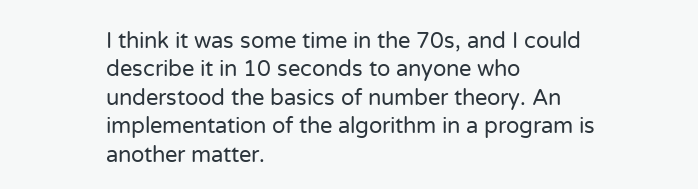I think it was some time in the 70s, and I could describe it in 10 seconds to anyone who understood the basics of number theory. An implementation of the algorithm in a program is another matter.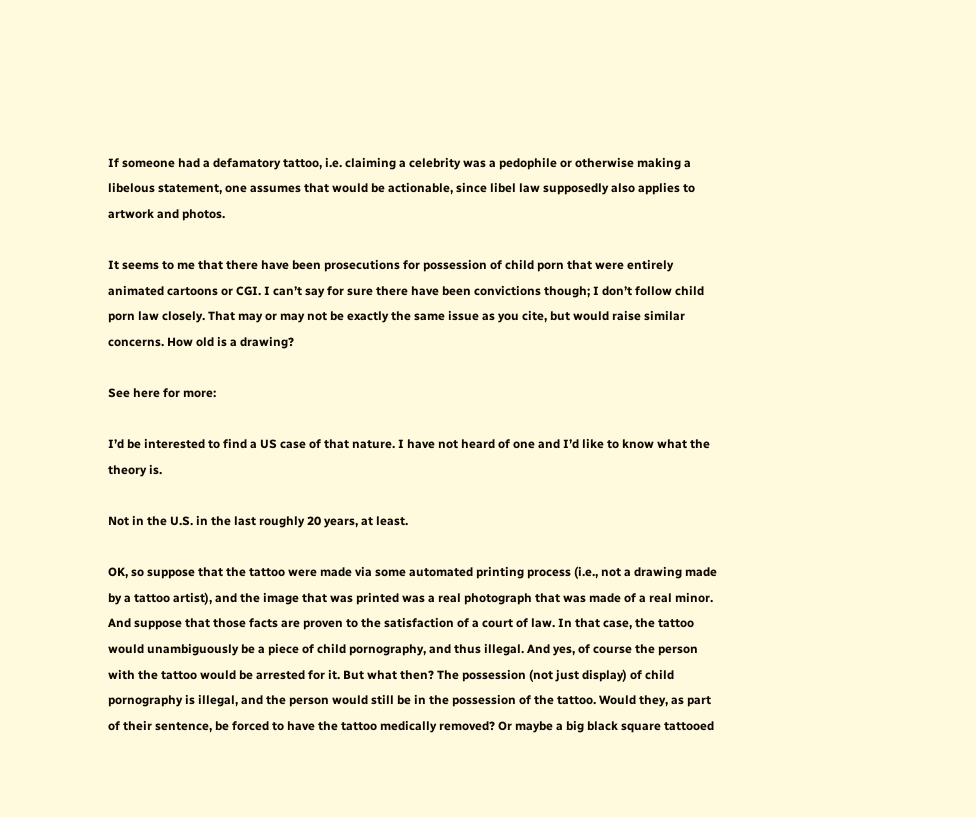If someone had a defamatory tattoo, i.e. claiming a celebrity was a pedophile or otherwise making a libelous statement, one assumes that would be actionable, since libel law supposedly also applies to artwork and photos.

It seems to me that there have been prosecutions for possession of child porn that were entirely animated cartoons or CGI. I can’t say for sure there have been convictions though; I don’t follow child porn law closely. That may or may not be exactly the same issue as you cite, but would raise similar concerns. How old is a drawing?

See here for more:

I’d be interested to find a US case of that nature. I have not heard of one and I’d like to know what the theory is.

Not in the U.S. in the last roughly 20 years, at least.

OK, so suppose that the tattoo were made via some automated printing process (i.e., not a drawing made by a tattoo artist), and the image that was printed was a real photograph that was made of a real minor. And suppose that those facts are proven to the satisfaction of a court of law. In that case, the tattoo would unambiguously be a piece of child pornography, and thus illegal. And yes, of course the person with the tattoo would be arrested for it. But what then? The possession (not just display) of child pornography is illegal, and the person would still be in the possession of the tattoo. Would they, as part of their sentence, be forced to have the tattoo medically removed? Or maybe a big black square tattooed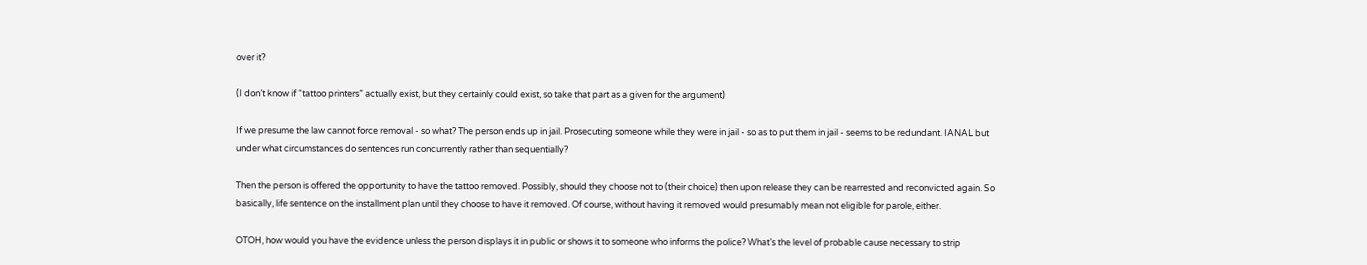over it?

(I don’t know if “tattoo printers” actually exist, but they certainly could exist, so take that part as a given for the argument)

If we presume the law cannot force removal - so what? The person ends up in jail. Prosecuting someone while they were in jail - so as to put them in jail - seems to be redundant. IANAL but under what circumstances do sentences run concurrently rather than sequentially?

Then the person is offered the opportunity to have the tattoo removed. Possibly, should they choose not to (their choice) then upon release they can be rearrested and reconvicted again. So basically, life sentence on the installment plan until they choose to have it removed. Of course, without having it removed would presumably mean not eligible for parole, either.

OTOH, how would you have the evidence unless the person displays it in public or shows it to someone who informs the police? What’s the level of probable cause necessary to strip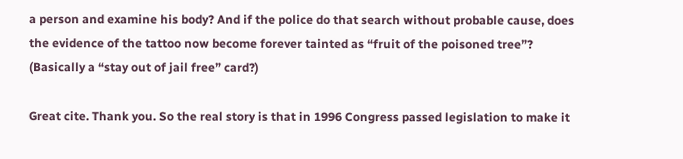a person and examine his body? And if the police do that search without probable cause, does the evidence of the tattoo now become forever tainted as “fruit of the poisoned tree”? (Basically a “stay out of jail free” card?)

Great cite. Thank you. So the real story is that in 1996 Congress passed legislation to make it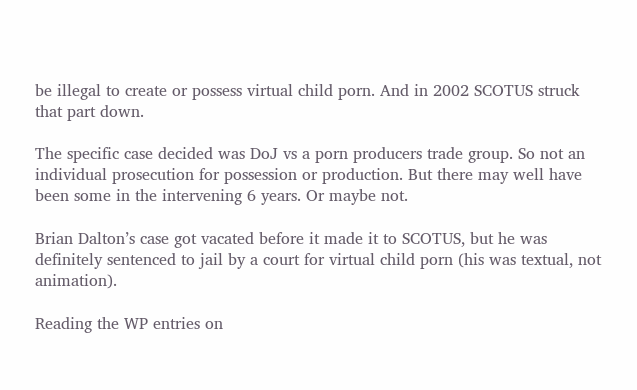be illegal to create or possess virtual child porn. And in 2002 SCOTUS struck that part down.

The specific case decided was DoJ vs a porn producers trade group. So not an individual prosecution for possession or production. But there may well have been some in the intervening 6 years. Or maybe not.

Brian Dalton’s case got vacated before it made it to SCOTUS, but he was definitely sentenced to jail by a court for virtual child porn (his was textual, not animation).

Reading the WP entries on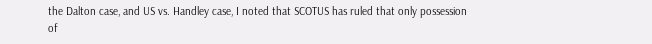the Dalton case, and US vs. Handley case, I noted that SCOTUS has ruled that only possession of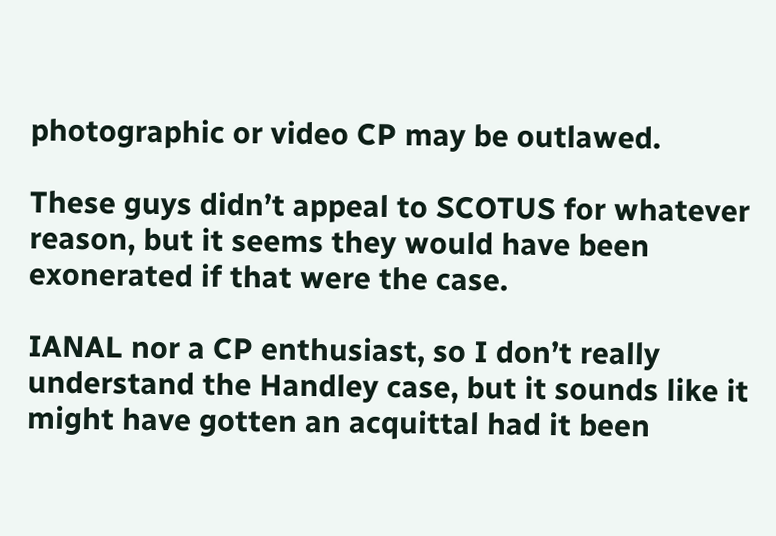photographic or video CP may be outlawed.

These guys didn’t appeal to SCOTUS for whatever reason, but it seems they would have been exonerated if that were the case.

IANAL nor a CP enthusiast, so I don’t really understand the Handley case, but it sounds like it might have gotten an acquittal had it been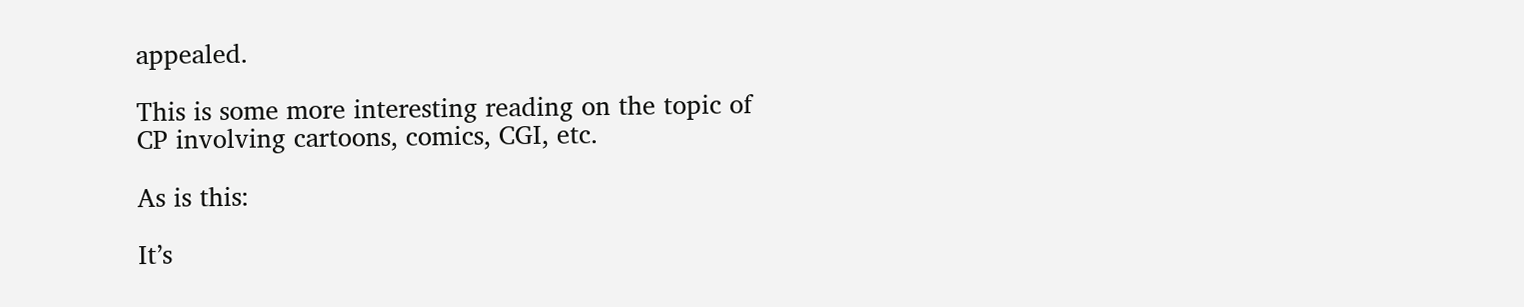appealed.

This is some more interesting reading on the topic of CP involving cartoons, comics, CGI, etc.

As is this:

It’s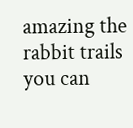amazing the rabbit trails you can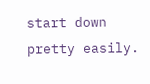start down pretty easily.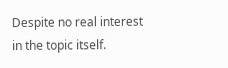Despite no real interest in the topic itself.